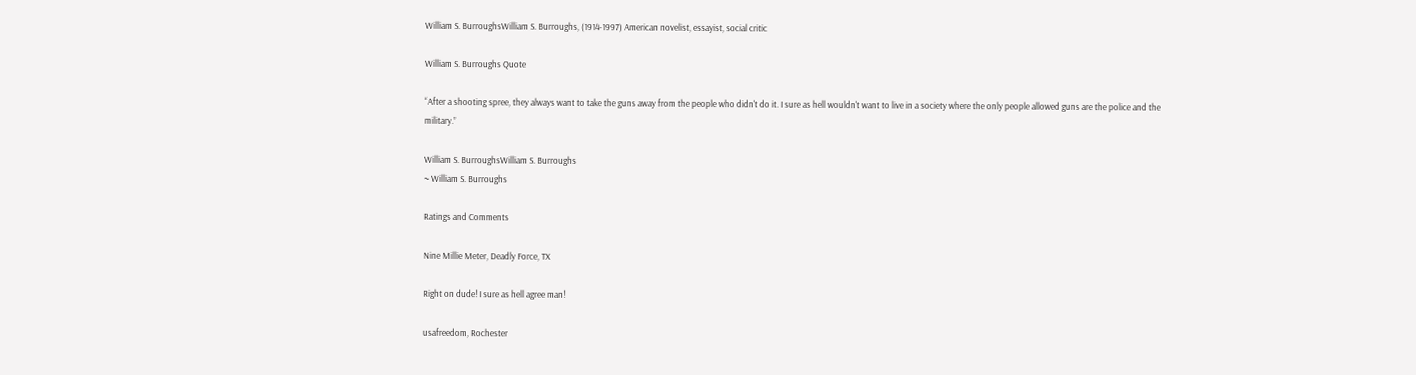William S. BurroughsWilliam S. Burroughs, (1914-1997) American novelist, essayist, social critic

William S. Burroughs Quote

“After a shooting spree, they always want to take the guns away from the people who didn't do it. I sure as hell wouldn't want to live in a society where the only people allowed guns are the police and the military.”

William S. BurroughsWilliam S. Burroughs
~ William S. Burroughs

Ratings and Comments

Nine Millie Meter, Deadly Force, TX

Right on dude! I sure as hell agree man!

usafreedom, Rochester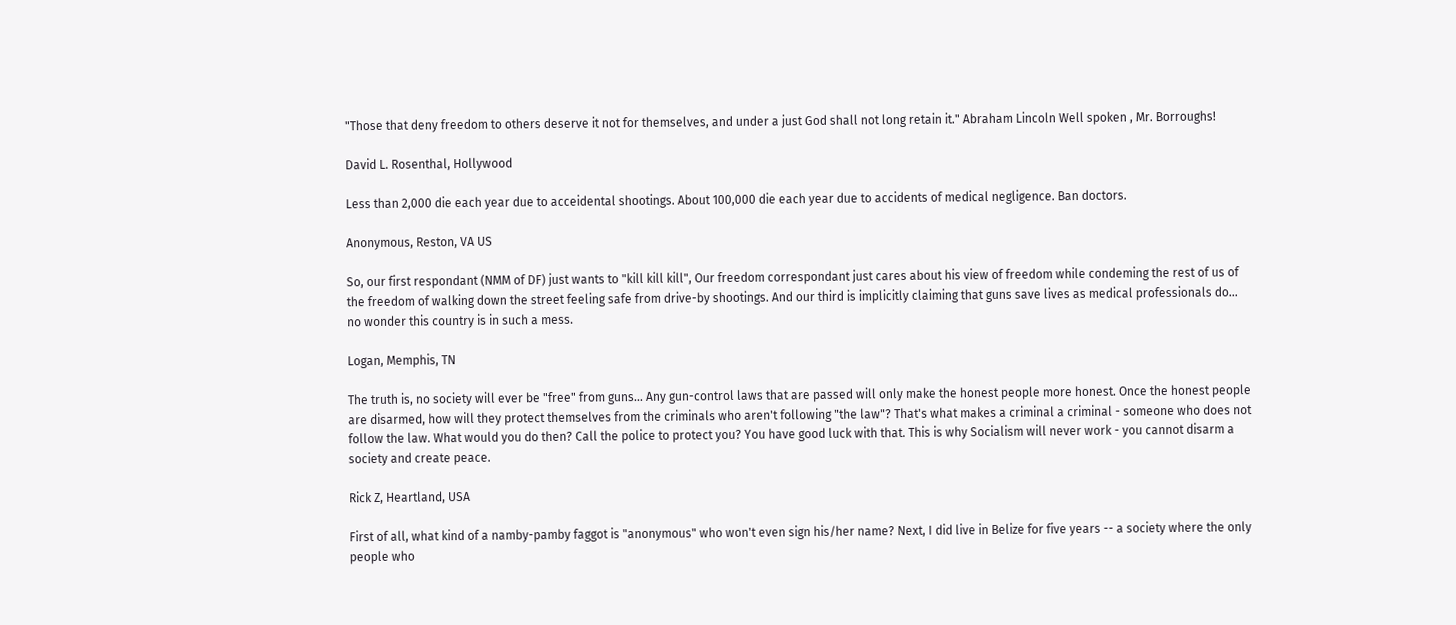"Those that deny freedom to others deserve it not for themselves, and under a just God shall not long retain it." Abraham Lincoln Well spoken , Mr. Borroughs!

David L. Rosenthal, Hollywood

Less than 2,000 die each year due to acceidental shootings. About 100,000 die each year due to accidents of medical negligence. Ban doctors.

Anonymous, Reston, VA US

So, our first respondant (NMM of DF) just wants to "kill kill kill", Our freedom correspondant just cares about his view of freedom while condeming the rest of us of the freedom of walking down the street feeling safe from drive-by shootings. And our third is implicitly claiming that guns save lives as medical professionals do... no wonder this country is in such a mess.

Logan, Memphis, TN

The truth is, no society will ever be "free" from guns... Any gun-control laws that are passed will only make the honest people more honest. Once the honest people are disarmed, how will they protect themselves from the criminals who aren't following "the law"? That's what makes a criminal a criminal - someone who does not follow the law. What would you do then? Call the police to protect you? You have good luck with that. This is why Socialism will never work - you cannot disarm a society and create peace.

Rick Z, Heartland, USA

First of all, what kind of a namby-pamby faggot is "anonymous" who won't even sign his/her name? Next, I did live in Belize for five years -- a society where the only people who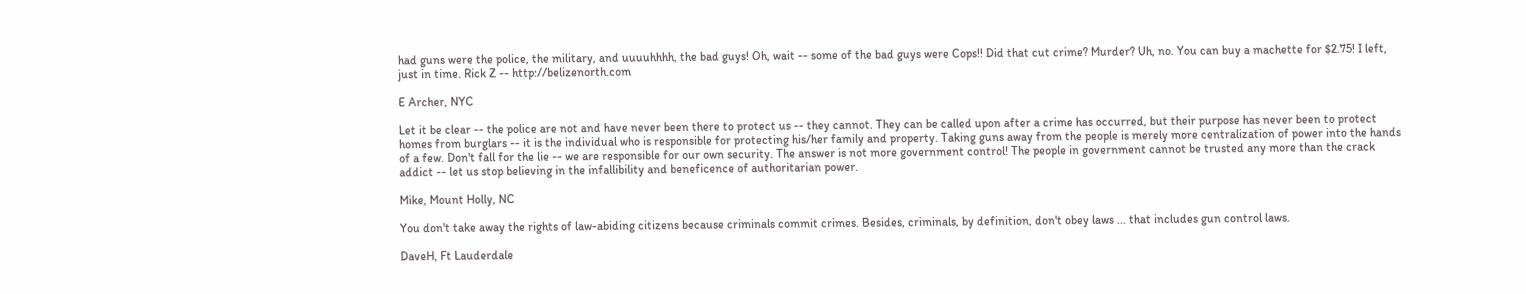had guns were the police, the military, and uuuuhhhh, the bad guys! Oh, wait -- some of the bad guys were Cops!! Did that cut crime? Murder? Uh, no. You can buy a machette for $2.75! I left, just in time. Rick Z -- http://belizenorth.com

E Archer, NYC

Let it be clear -- the police are not and have never been there to protect us -- they cannot. They can be called upon after a crime has occurred, but their purpose has never been to protect homes from burglars -- it is the individual who is responsible for protecting his/her family and property. Taking guns away from the people is merely more centralization of power into the hands of a few. Don't fall for the lie -- we are responsible for our own security. The answer is not more government control! The people in government cannot be trusted any more than the crack addict -- let us stop believing in the infallibility and beneficence of authoritarian power.

Mike, Mount Holly, NC

You don't take away the rights of law-abiding citizens because criminals commit crimes. Besides, criminals, by definition, don't obey laws ... that includes gun control laws.

DaveH, Ft Lauderdale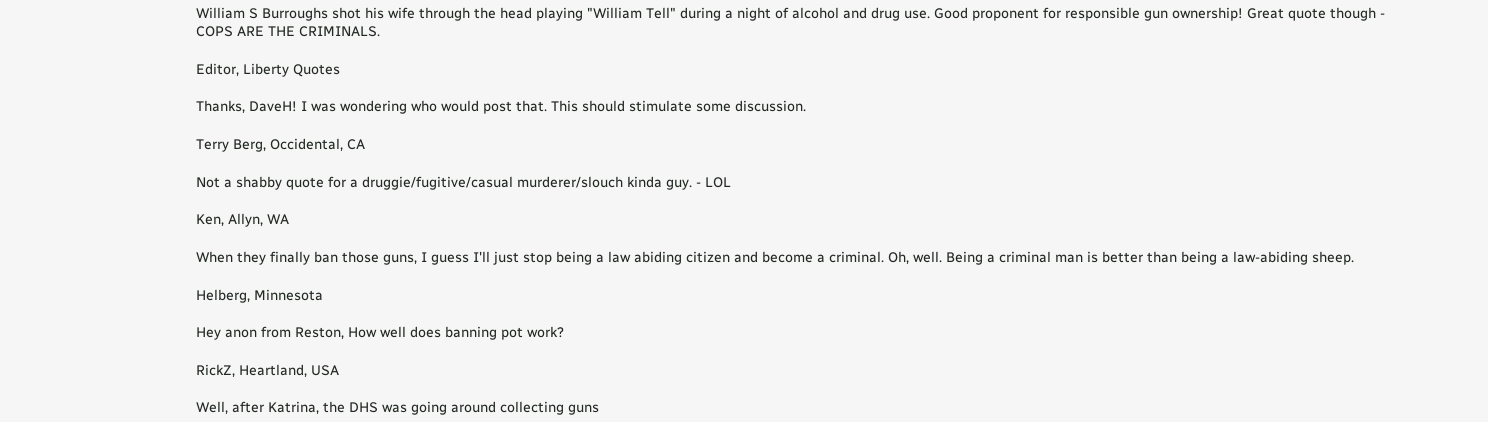William S Burroughs shot his wife through the head playing "William Tell" during a night of alcohol and drug use. Good proponent for responsible gun ownership! Great quote though - COPS ARE THE CRIMINALS.

Editor, Liberty Quotes

Thanks, DaveH! I was wondering who would post that. This should stimulate some discussion.

Terry Berg, Occidental, CA

Not a shabby quote for a druggie/fugitive/casual murderer/slouch kinda guy. - LOL

Ken, Allyn, WA

When they finally ban those guns, I guess I'll just stop being a law abiding citizen and become a criminal. Oh, well. Being a criminal man is better than being a law-abiding sheep.

Helberg, Minnesota

Hey anon from Reston, How well does banning pot work?

RickZ, Heartland, USA

Well, after Katrina, the DHS was going around collecting guns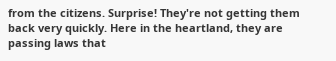from the citizens. Surprise! They're not getting them back very quickly. Here in the heartland, they are passing laws that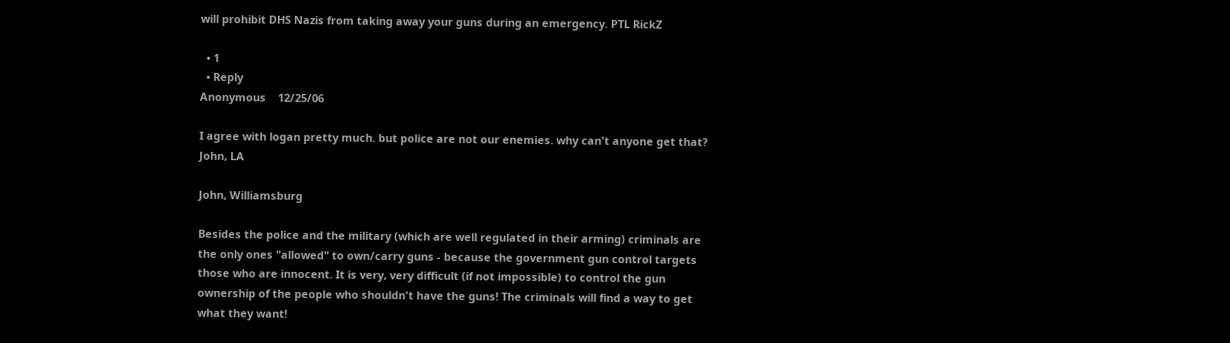will prohibit DHS Nazis from taking away your guns during an emergency. PTL RickZ

  • 1
  • Reply
Anonymous    12/25/06

I agree with logan pretty much. but police are not our enemies. why can't anyone get that? John, LA

John, Williamsburg

Besides the police and the military (which are well regulated in their arming) criminals are the only ones "allowed" to own/carry guns - because the government gun control targets those who are innocent. It is very, very difficult (if not impossible) to control the gun ownership of the people who shouldn't have the guns! The criminals will find a way to get what they want!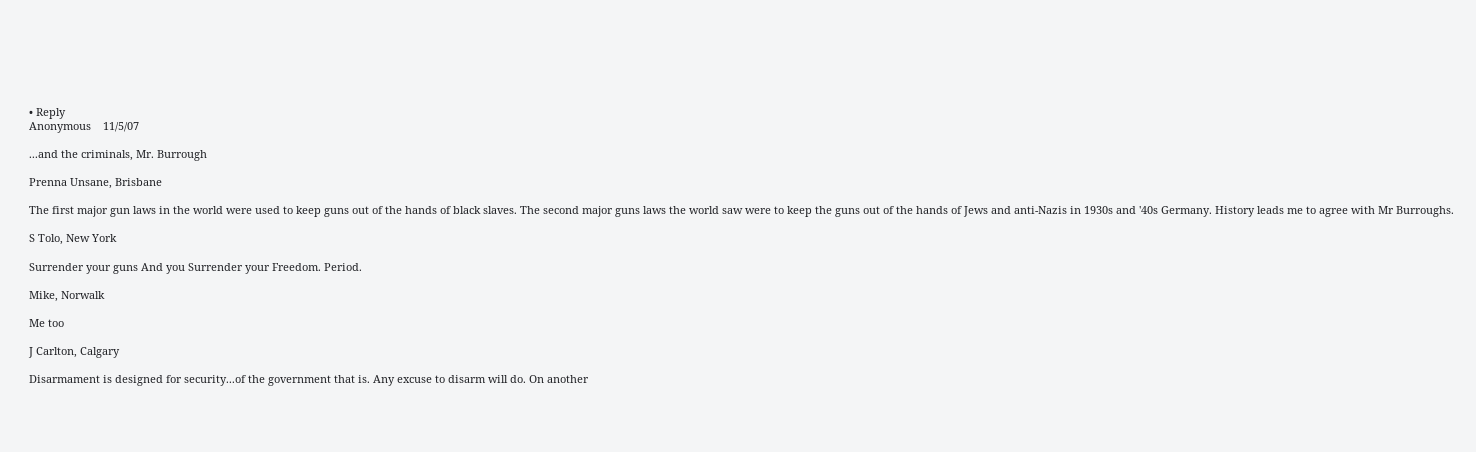• Reply
Anonymous    11/5/07

...and the criminals, Mr. Burrough

Prenna Unsane, Brisbane

The first major gun laws in the world were used to keep guns out of the hands of black slaves. The second major guns laws the world saw were to keep the guns out of the hands of Jews and anti-Nazis in 1930s and '40s Germany. History leads me to agree with Mr Burroughs.

S Tolo, New York

Surrender your guns And you Surrender your Freedom. Period.

Mike, Norwalk

Me too

J Carlton, Calgary

Disarmament is designed for security...of the government that is. Any excuse to disarm will do. On another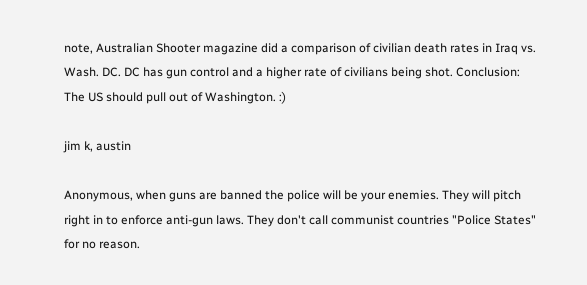note, Australian Shooter magazine did a comparison of civilian death rates in Iraq vs. Wash. DC. DC has gun control and a higher rate of civilians being shot. Conclusion: The US should pull out of Washington. :)

jim k, austin

Anonymous, when guns are banned the police will be your enemies. They will pitch right in to enforce anti-gun laws. They don't call communist countries "Police States" for no reason.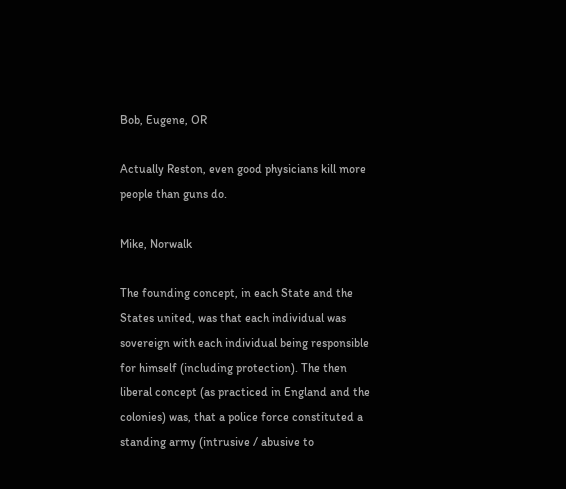Bob, Eugene, OR

Actually Reston, even good physicians kill more people than guns do.

Mike, Norwalk

The founding concept, in each State and the States united, was that each individual was sovereign with each individual being responsible for himself (including protection). The then liberal concept (as practiced in England and the colonies) was, that a police force constituted a standing army (intrusive / abusive to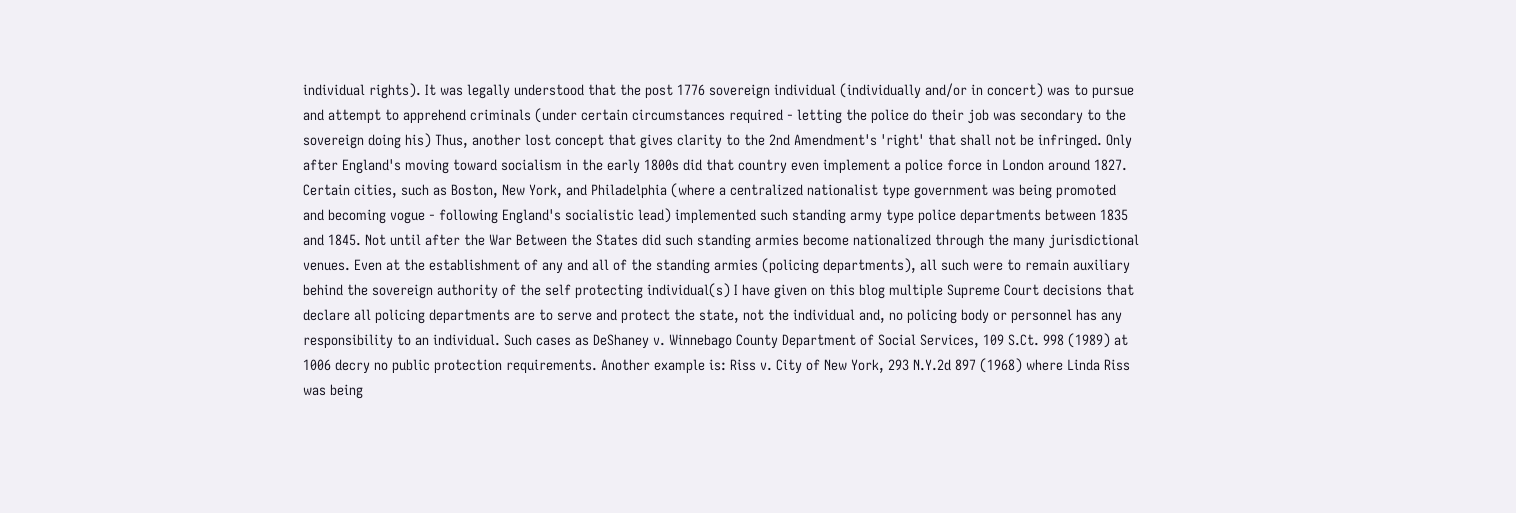individual rights). It was legally understood that the post 1776 sovereign individual (individually and/or in concert) was to pursue and attempt to apprehend criminals (under certain circumstances required - letting the police do their job was secondary to the sovereign doing his) Thus, another lost concept that gives clarity to the 2nd Amendment's 'right' that shall not be infringed. Only after England's moving toward socialism in the early 1800s did that country even implement a police force in London around 1827. Certain cities, such as Boston, New York, and Philadelphia (where a centralized nationalist type government was being promoted and becoming vogue - following England's socialistic lead) implemented such standing army type police departments between 1835 and 1845. Not until after the War Between the States did such standing armies become nationalized through the many jurisdictional venues. Even at the establishment of any and all of the standing armies (policing departments), all such were to remain auxiliary behind the sovereign authority of the self protecting individual(s) I have given on this blog multiple Supreme Court decisions that declare all policing departments are to serve and protect the state, not the individual and, no policing body or personnel has any responsibility to an individual. Such cases as DeShaney v. Winnebago County Department of Social Services, 109 S.Ct. 998 (1989) at 1006 decry no public protection requirements. Another example is: Riss v. City of New York, 293 N.Y.2d 897 (1968) where Linda Riss was being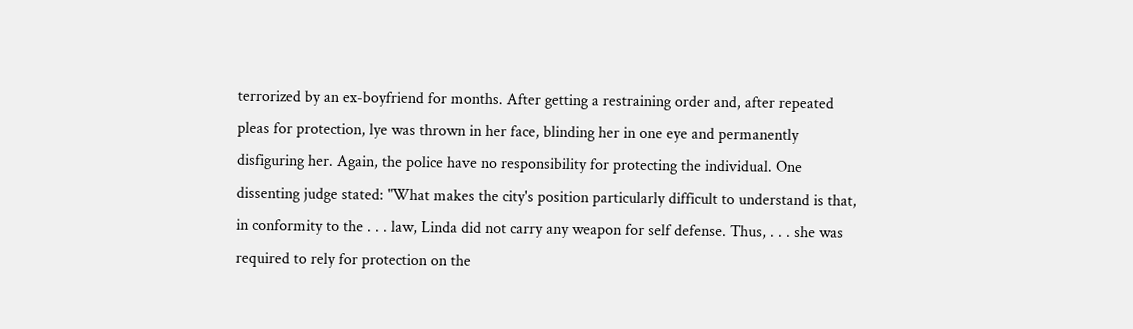terrorized by an ex-boyfriend for months. After getting a restraining order and, after repeated pleas for protection, lye was thrown in her face, blinding her in one eye and permanently disfiguring her. Again, the police have no responsibility for protecting the individual. One dissenting judge stated: "What makes the city's position particularly difficult to understand is that, in conformity to the . . . law, Linda did not carry any weapon for self defense. Thus, . . . she was required to rely for protection on the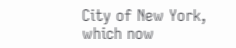City of New York, which now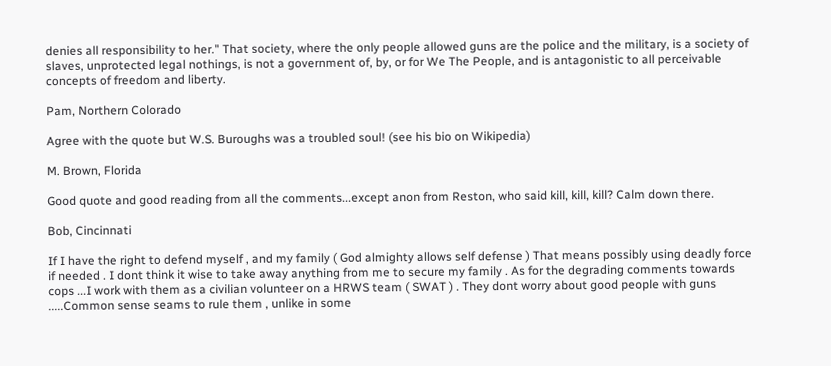denies all responsibility to her." That society, where the only people allowed guns are the police and the military, is a society of slaves, unprotected legal nothings, is not a government of, by, or for We The People, and is antagonistic to all perceivable concepts of freedom and liberty.

Pam, Northern Colorado

Agree with the quote but W.S. Buroughs was a troubled soul! (see his bio on Wikipedia)

M. Brown, Florida

Good quote and good reading from all the comments...except anon from Reston, who said kill, kill, kill? Calm down there.

Bob, Cincinnati

If I have the right to defend myself , and my family ( God almighty allows self defense ) That means possibly using deadly force if needed . I dont think it wise to take away anything from me to secure my family . As for the degrading comments towards cops ...I work with them as a civilian volunteer on a HRWS team ( SWAT ) . They dont worry about good people with guns .....Common sense seams to rule them , unlike in some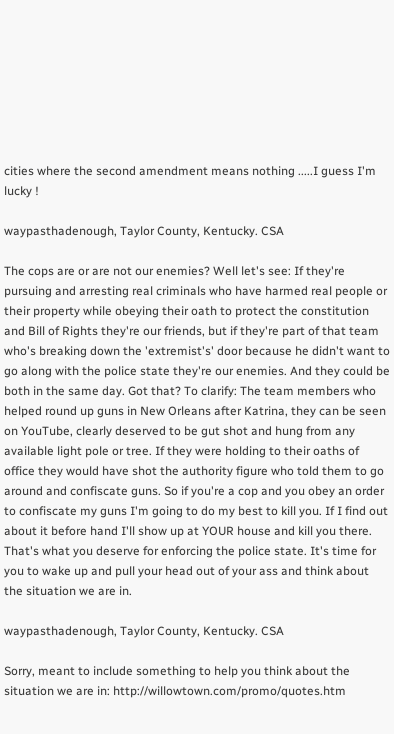cities where the second amendment means nothing .....I guess I'm lucky !

waypasthadenough, Taylor County, Kentucky. CSA

The cops are or are not our enemies? Well let's see: If they're pursuing and arresting real criminals who have harmed real people or their property while obeying their oath to protect the constitution and Bill of Rights they're our friends, but if they're part of that team who's breaking down the 'extremist's' door because he didn't want to go along with the police state they're our enemies. And they could be both in the same day. Got that? To clarify: The team members who helped round up guns in New Orleans after Katrina, they can be seen on YouTube, clearly deserved to be gut shot and hung from any available light pole or tree. If they were holding to their oaths of office they would have shot the authority figure who told them to go around and confiscate guns. So if you're a cop and you obey an order to confiscate my guns I'm going to do my best to kill you. If I find out about it before hand I'll show up at YOUR house and kill you there. That's what you deserve for enforcing the police state. It's time for you to wake up and pull your head out of your ass and think about the situation we are in.

waypasthadenough, Taylor County, Kentucky. CSA

Sorry, meant to include something to help you think about the situation we are in: http://willowtown.com/promo/quotes.htm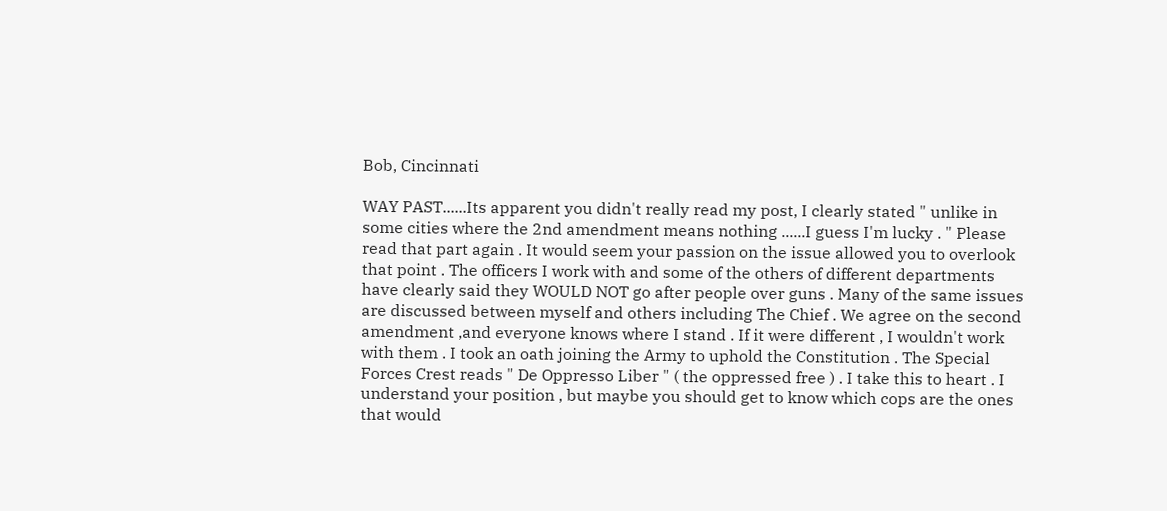Bob, Cincinnati

WAY PAST......Its apparent you didn't really read my post, I clearly stated " unlike in some cities where the 2nd amendment means nothing ......I guess I'm lucky . " Please read that part again . It would seem your passion on the issue allowed you to overlook that point . The officers I work with and some of the others of different departments have clearly said they WOULD NOT go after people over guns . Many of the same issues are discussed between myself and others including The Chief . We agree on the second amendment ,and everyone knows where I stand . If it were different , I wouldn't work with them . I took an oath joining the Army to uphold the Constitution . The Special Forces Crest reads " De Oppresso Liber " ( the oppressed free ) . I take this to heart . I understand your position , but maybe you should get to know which cops are the ones that would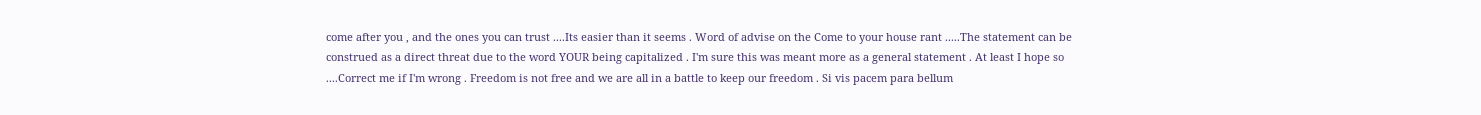come after you , and the ones you can trust ....Its easier than it seems . Word of advise on the Come to your house rant .....The statement can be construed as a direct threat due to the word YOUR being capitalized . I'm sure this was meant more as a general statement . At least I hope so ....Correct me if I'm wrong . Freedom is not free and we are all in a battle to keep our freedom . Si vis pacem para bellum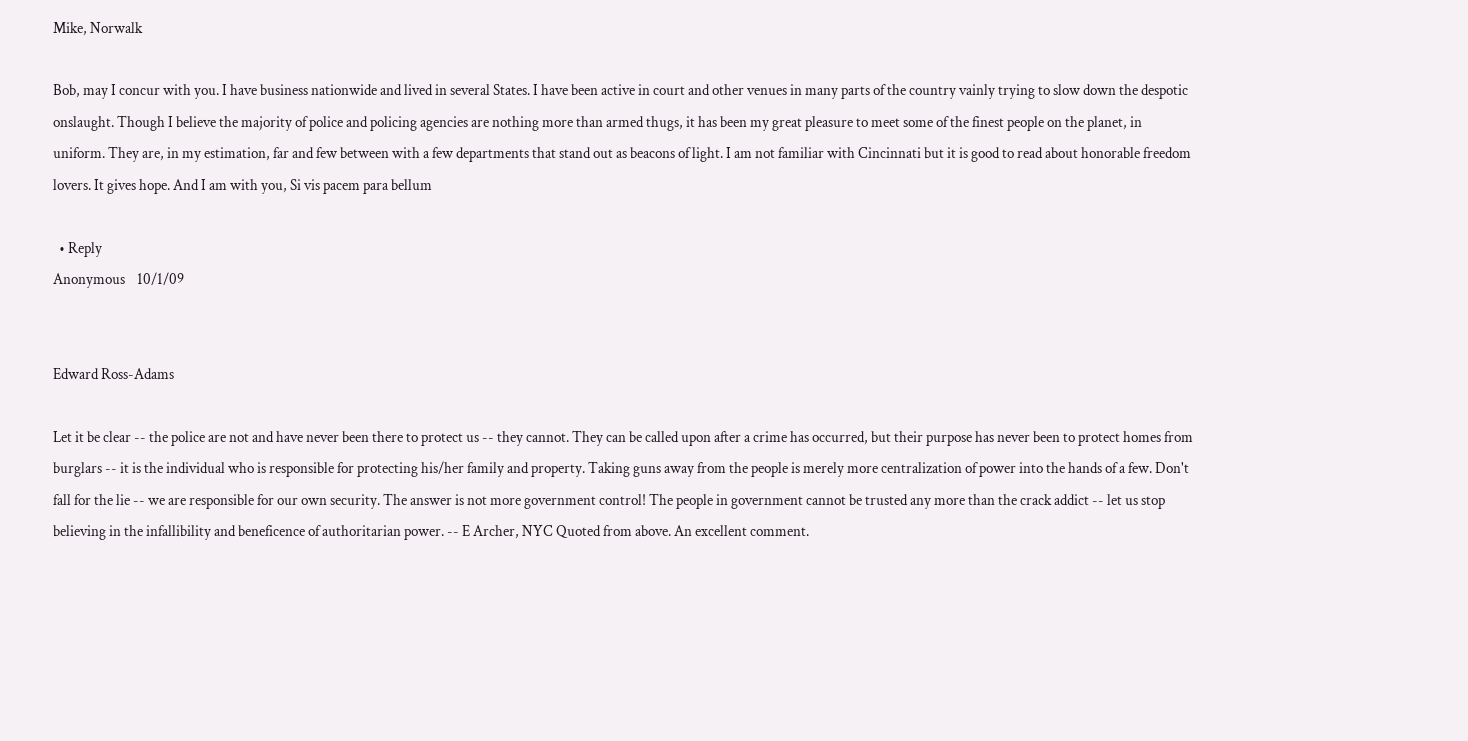Mike, Norwalk

Bob, may I concur with you. I have business nationwide and lived in several States. I have been active in court and other venues in many parts of the country vainly trying to slow down the despotic onslaught. Though I believe the majority of police and policing agencies are nothing more than armed thugs, it has been my great pleasure to meet some of the finest people on the planet, in uniform. They are, in my estimation, far and few between with a few departments that stand out as beacons of light. I am not familiar with Cincinnati but it is good to read about honorable freedom lovers. It gives hope. And I am with you, Si vis pacem para bellum

  • Reply
Anonymous    10/1/09


Edward Ross-Adams

Let it be clear -- the police are not and have never been there to protect us -- they cannot. They can be called upon after a crime has occurred, but their purpose has never been to protect homes from burglars -- it is the individual who is responsible for protecting his/her family and property. Taking guns away from the people is merely more centralization of power into the hands of a few. Don't fall for the lie -- we are responsible for our own security. The answer is not more government control! The people in government cannot be trusted any more than the crack addict -- let us stop believing in the infallibility and beneficence of authoritarian power. -- E Archer, NYC Quoted from above. An excellent comment.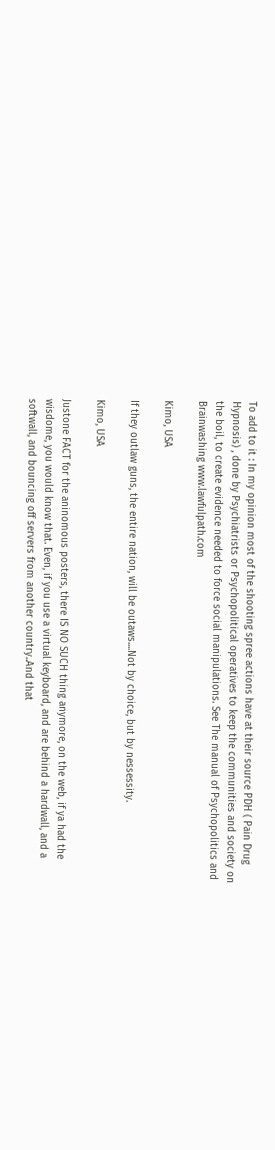To add to it : In my opinion most of the shooting spree actions have at their source PDH ( Pain Drug Hypnosis) , done by Psychiatrists or Psychopolitical operatives to keep the communities and society on the boil, to create evidence needed to force social manipulations. See The manual of Psychopolitics and Brainwashing www.lawfulpath.com

Kimo, USA

If they outlaw guns, the entire nation, will be outaws....Not by choice, but by nessessity.

Kimo, USA

Justone FACT for the aninomous posters, there IS NO SUCH thing anymore, on the web, if ya had the wisdome, you would know that. Even, if you use a virtual keyboard, and are behind a hardwall, and a softwall, and bouncing off servers from another country..And that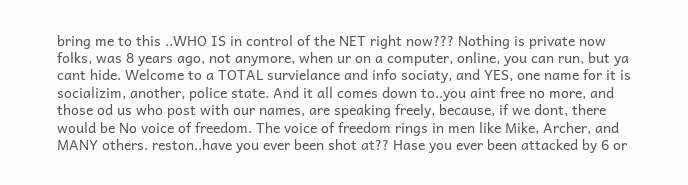bring me to this ..WHO IS in control of the NET right now??? Nothing is private now folks, was 8 years ago, not anymore, when ur on a computer, online, you can run, but ya cant hide. Welcome to a TOTAL survielance and info sociaty, and YES, one name for it is socializim, another, police state. And it all comes down to..you aint free no more, and those od us who post with our names, are speaking freely, because, if we dont, there would be No voice of freedom. The voice of freedom rings in men like Mike, Archer, and MANY others. reston..have you ever been shot at?? Hase you ever been attacked by 6 or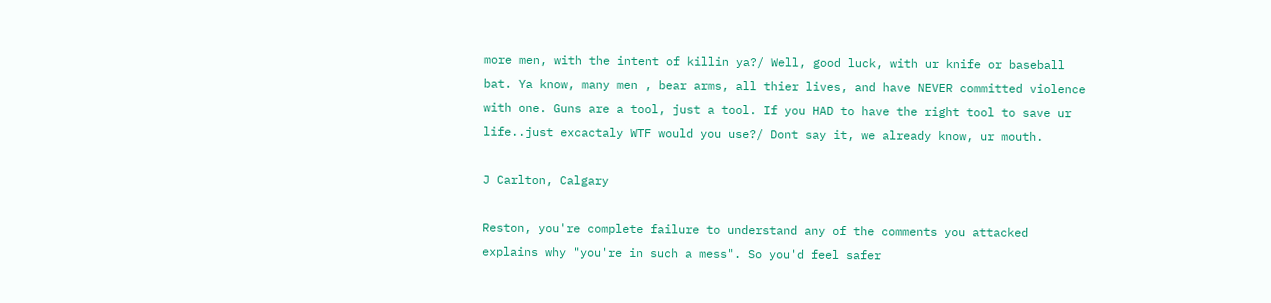more men, with the intent of killin ya?/ Well, good luck, with ur knife or baseball bat. Ya know, many men , bear arms, all thier lives, and have NEVER committed violence with one. Guns are a tool, just a tool. If you HAD to have the right tool to save ur life..just excactaly WTF would you use?/ Dont say it, we already know, ur mouth.

J Carlton, Calgary

Reston, you're complete failure to understand any of the comments you attacked explains why "you're in such a mess". So you'd feel safer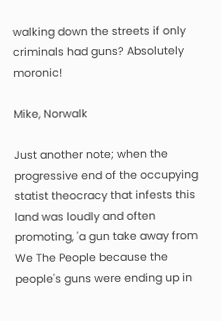walking down the streets if only criminals had guns? Absolutely moronic!

Mike, Norwalk

Just another note; when the progressive end of the occupying statist theocracy that infests this land was loudly and often promoting, 'a gun take away from We The People because the people's guns were ending up in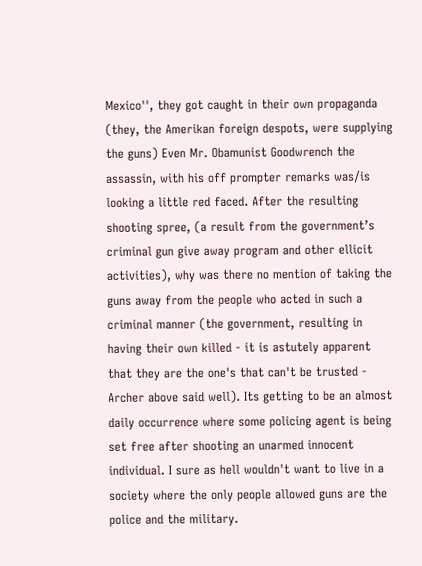Mexico'', they got caught in their own propaganda (they, the Amerikan foreign despots, were supplying the guns) Even Mr. Obamunist Goodwrench the assassin, with his off prompter remarks was/is looking a little red faced. After the resulting shooting spree, (a result from the government’s criminal gun give away program and other ellicit activities), why was there no mention of taking the guns away from the people who acted in such a criminal manner (the government, resulting in having their own killed - it is astutely apparent that they are the one's that can't be trusted - Archer above said well). Its getting to be an almost daily occurrence where some policing agent is being set free after shooting an unarmed innocent individual. I sure as hell wouldn't want to live in a society where the only people allowed guns are the police and the military.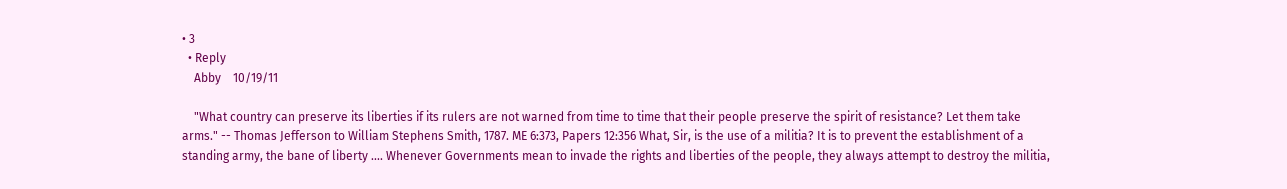• 3
  • Reply
    Abby    10/19/11

    "What country can preserve its liberties if its rulers are not warned from time to time that their people preserve the spirit of resistance? Let them take arms." -- Thomas Jefferson to William Stephens Smith, 1787. ME 6:373, Papers 12:356 What, Sir, is the use of a militia? It is to prevent the establishment of a standing army, the bane of liberty .... Whenever Governments mean to invade the rights and liberties of the people, they always attempt to destroy the militia,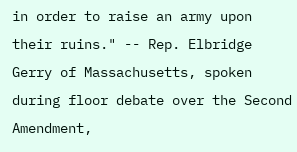in order to raise an army upon their ruins." -- Rep. Elbridge Gerry of Massachusetts, spoken during floor debate over the Second Amendment,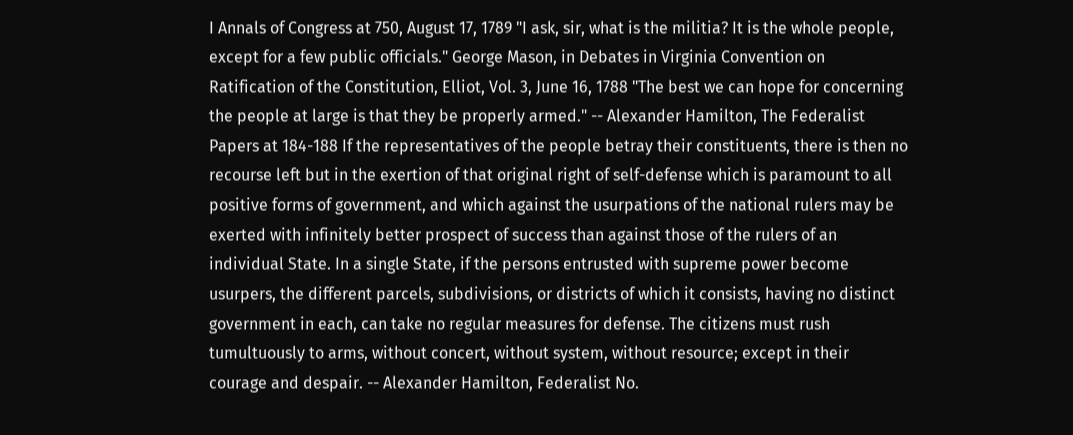I Annals of Congress at 750, August 17, 1789 "I ask, sir, what is the militia? It is the whole people, except for a few public officials." George Mason, in Debates in Virginia Convention on Ratification of the Constitution, Elliot, Vol. 3, June 16, 1788 "The best we can hope for concerning the people at large is that they be properly armed." -- Alexander Hamilton, The Federalist Papers at 184-188 If the representatives of the people betray their constituents, there is then no recourse left but in the exertion of that original right of self-defense which is paramount to all positive forms of government, and which against the usurpations of the national rulers may be exerted with infinitely better prospect of success than against those of the rulers of an individual State. In a single State, if the persons entrusted with supreme power become usurpers, the different parcels, subdivisions, or districts of which it consists, having no distinct government in each, can take no regular measures for defense. The citizens must rush tumultuously to arms, without concert, without system, without resource; except in their courage and despair. -- Alexander Hamilton, Federalist No.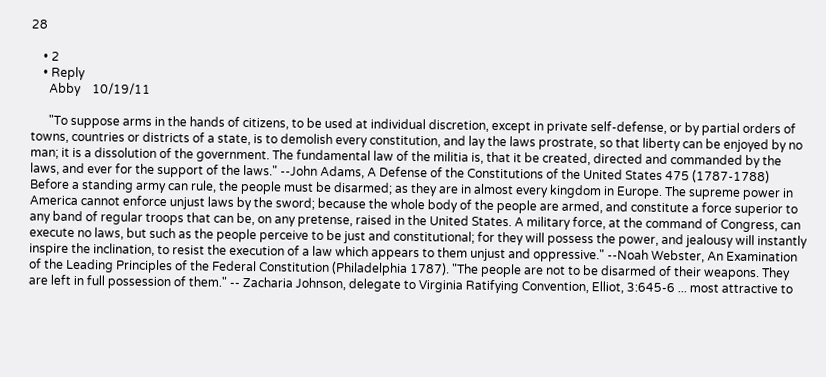28

    • 2
    • Reply
      Abby    10/19/11

      "To suppose arms in the hands of citizens, to be used at individual discretion, except in private self-defense, or by partial orders of towns, countries or districts of a state, is to demolish every constitution, and lay the laws prostrate, so that liberty can be enjoyed by no man; it is a dissolution of the government. The fundamental law of the militia is, that it be created, directed and commanded by the laws, and ever for the support of the laws." --John Adams, A Defense of the Constitutions of the United States 475 (1787-1788) Before a standing army can rule, the people must be disarmed; as they are in almost every kingdom in Europe. The supreme power in America cannot enforce unjust laws by the sword; because the whole body of the people are armed, and constitute a force superior to any band of regular troops that can be, on any pretense, raised in the United States. A military force, at the command of Congress, can execute no laws, but such as the people perceive to be just and constitutional; for they will possess the power, and jealousy will instantly inspire the inclination, to resist the execution of a law which appears to them unjust and oppressive." --Noah Webster, An Examination of the Leading Principles of the Federal Constitution (Philadelphia 1787). "The people are not to be disarmed of their weapons. They are left in full possession of them." -- Zacharia Johnson, delegate to Virginia Ratifying Convention, Elliot, 3:645-6 ... most attractive to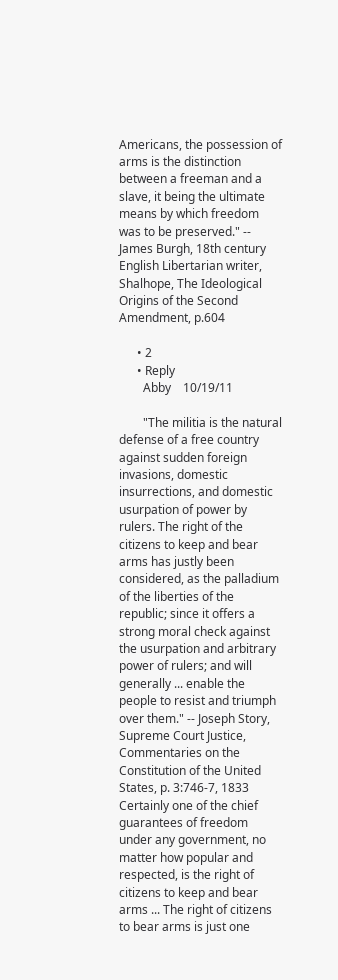Americans, the possession of arms is the distinction between a freeman and a slave, it being the ultimate means by which freedom was to be preserved." -- James Burgh, 18th century English Libertarian writer, Shalhope, The Ideological Origins of the Second Amendment, p.604

      • 2
      • Reply
        Abby    10/19/11

        "The militia is the natural defense of a free country against sudden foreign invasions, domestic insurrections, and domestic usurpation of power by rulers. The right of the citizens to keep and bear arms has justly been considered, as the palladium of the liberties of the republic; since it offers a strong moral check against the usurpation and arbitrary power of rulers; and will generally ... enable the people to resist and triumph over them." -- Joseph Story, Supreme Court Justice, Commentaries on the Constitution of the United States, p. 3:746-7, 1833 Certainly one of the chief guarantees of freedom under any government, no matter how popular and respected, is the right of citizens to keep and bear arms ... The right of citizens to bear arms is just one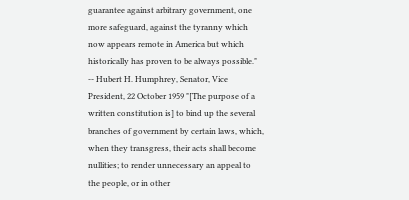guarantee against arbitrary government, one more safeguard, against the tyranny which now appears remote in America but which historically has proven to be always possible." -- Hubert H. Humphrey, Senator, Vice President, 22 October 1959 "[The purpose of a written constitution is] to bind up the several branches of government by certain laws, which, when they transgress, their acts shall become nullities; to render unnecessary an appeal to the people, or in other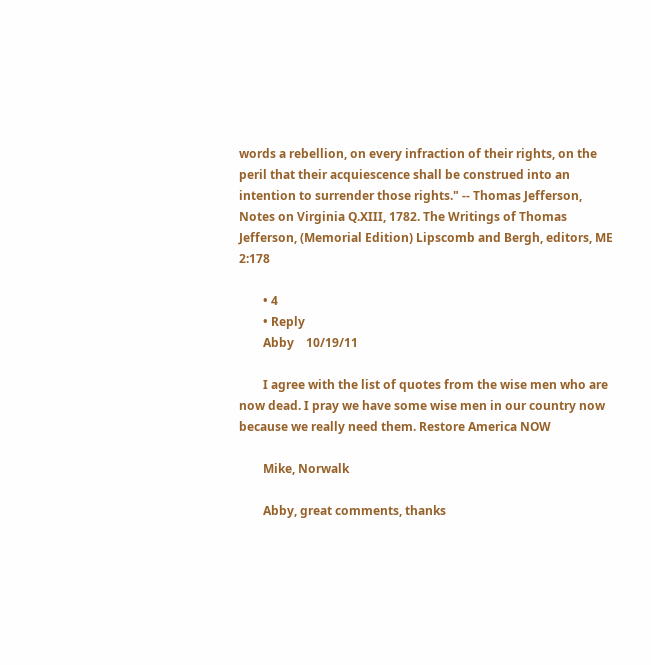words a rebellion, on every infraction of their rights, on the peril that their acquiescence shall be construed into an intention to surrender those rights." -- Thomas Jefferson, Notes on Virginia Q.XIII, 1782. The Writings of Thomas Jefferson, (Memorial Edition) Lipscomb and Bergh, editors, ME 2:178

        • 4
        • Reply
        Abby    10/19/11

        I agree with the list of quotes from the wise men who are now dead. I pray we have some wise men in our country now because we really need them. Restore America NOW

        Mike, Norwalk

        Abby, great comments, thanks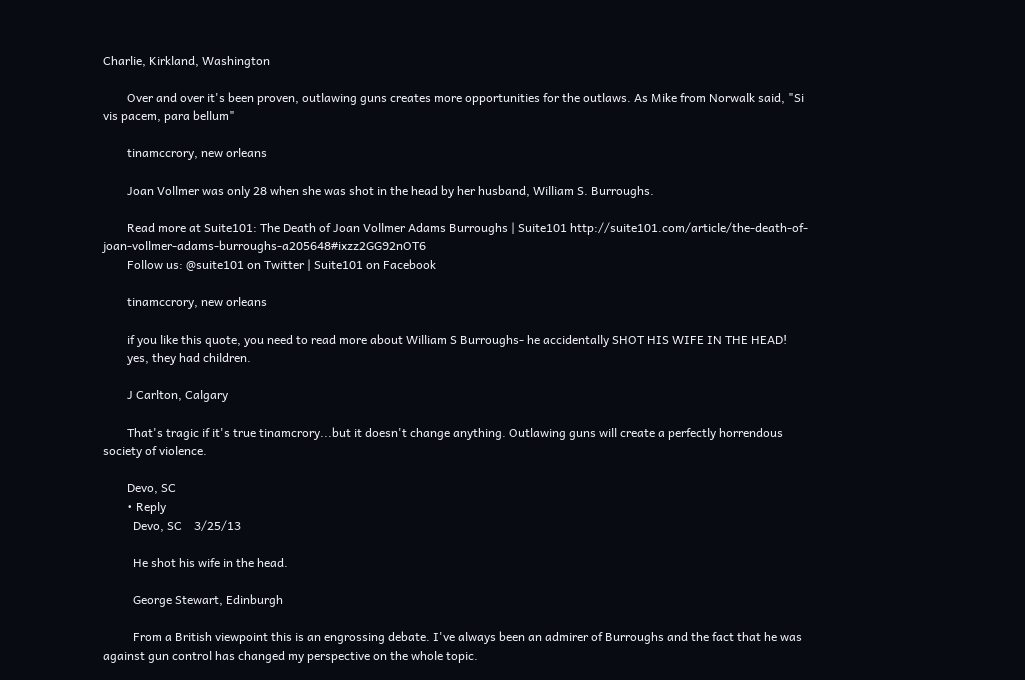Charlie, Kirkland, Washington

        Over and over it's been proven, outlawing guns creates more opportunities for the outlaws. As Mike from Norwalk said, "Si vis pacem, para bellum"

        tinamccrory, new orleans

        Joan Vollmer was only 28 when she was shot in the head by her husband, William S. Burroughs.

        Read more at Suite101: The Death of Joan Vollmer Adams Burroughs | Suite101 http://suite101.com/article/the-death-of-joan-vollmer-adams-burroughs-a205648#ixzz2GG92nOT6
        Follow us: @suite101 on Twitter | Suite101 on Facebook

        tinamccrory, new orleans

        if you like this quote, you need to read more about William S Burroughs- he accidentally SHOT HIS WIFE IN THE HEAD!
        yes, they had children.

        J Carlton, Calgary

        That's tragic if it's true tinamcrory...but it doesn't change anything. Outlawing guns will create a perfectly horrendous society of violence.

        Devo, SC
        • Reply
          Devo, SC    3/25/13

          He shot his wife in the head.

          George Stewart, Edinburgh

          From a British viewpoint this is an engrossing debate. I've always been an admirer of Burroughs and the fact that he was against gun control has changed my perspective on the whole topic.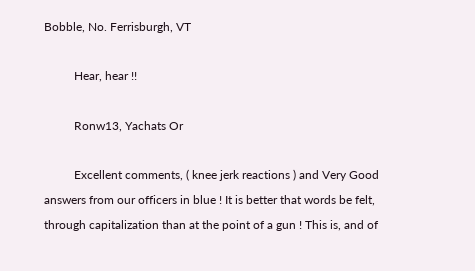Bobble, No. Ferrisburgh, VT

          Hear, hear !!

          Ronw13, Yachats Or

          Excellent comments, ( knee jerk reactions ) and Very Good answers from our officers in blue ! It is better that words be felt, through capitalization than at the point of a gun ! This is, and of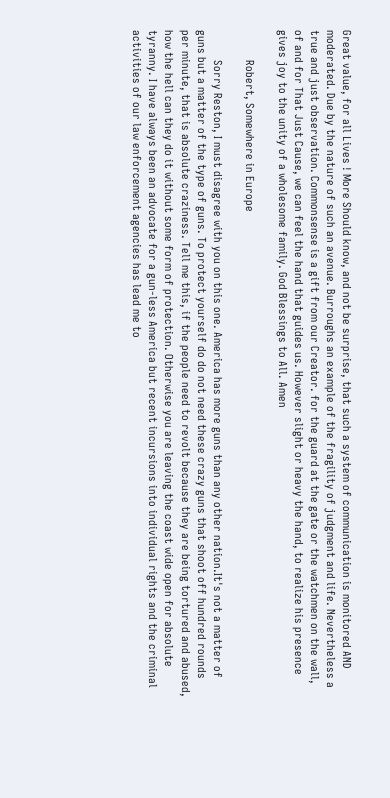Great value, for all Lives ! More Should know, and not be surprise, that such a system of communication is monitored AND moderated. Due by the nature of such an avenue. Burroughs an example of the fragility of judgment and life. Nevertheless a true and just observation. Commonsense is a gift from our Creator. for the guard at the gate or the watchmen on the wall, of and for That Just Cause, we can feel the hand that guides us. However slight or heavy the hand, to realize his presence gives joy to the unity of a wholesome family. God Blessings to All. Amen

          Robert, Somewhere in Europe

          Sorry Reston, I must disagree with you on this one. America has more guns than any other nation.It's not a matter of guns but a matter of the type of guns. To protect yourself do do not need these crazy guns that shoot off hundred rounds per minute, that is absolute craziness. Tell me this, if the people need to revolt because they are being tortured and abused, how the hell can they do it without some form of protection. Otherwise you are leaving the coast wide open for absolute tyranny. I have always been an advocate for a gun-less America but recent incursions into individual rights and the criminal activities of our law enforcement agencies has lead me to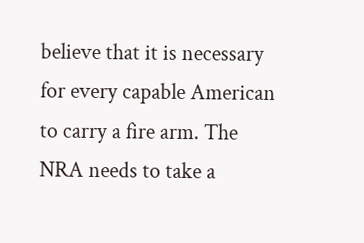believe that it is necessary for every capable American to carry a fire arm. The NRA needs to take a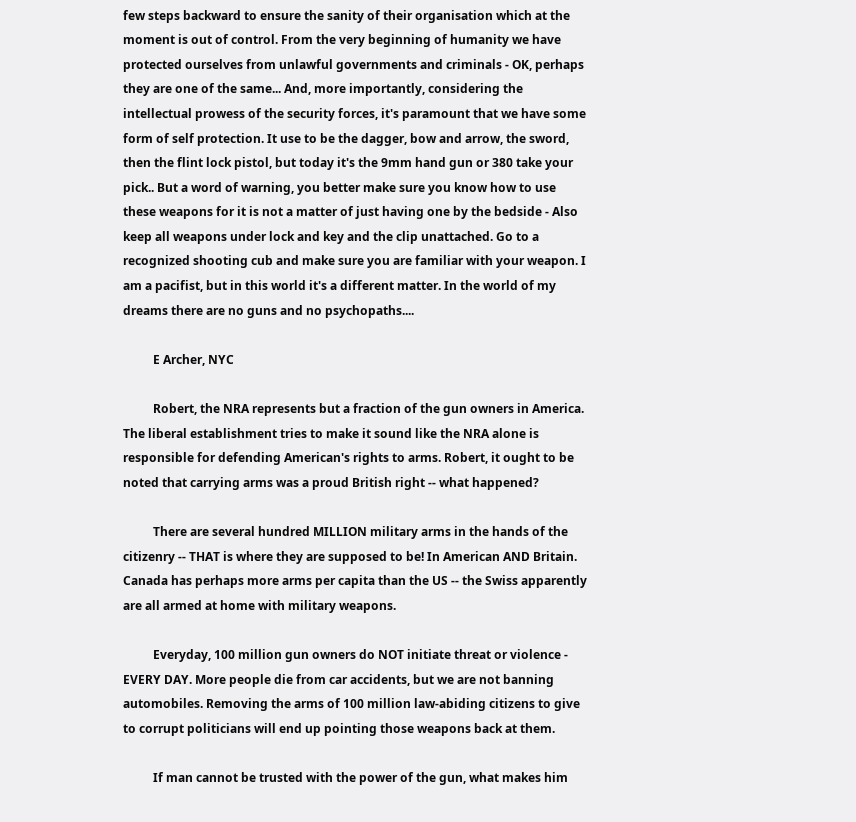few steps backward to ensure the sanity of their organisation which at the moment is out of control. From the very beginning of humanity we have protected ourselves from unlawful governments and criminals - OK, perhaps they are one of the same... And, more importantly, considering the intellectual prowess of the security forces, it's paramount that we have some form of self protection. It use to be the dagger, bow and arrow, the sword, then the flint lock pistol, but today it's the 9mm hand gun or 380 take your pick.. But a word of warning, you better make sure you know how to use these weapons for it is not a matter of just having one by the bedside - Also keep all weapons under lock and key and the clip unattached. Go to a recognized shooting cub and make sure you are familiar with your weapon. I am a pacifist, but in this world it's a different matter. In the world of my dreams there are no guns and no psychopaths....

          E Archer, NYC

          Robert, the NRA represents but a fraction of the gun owners in America. The liberal establishment tries to make it sound like the NRA alone is responsible for defending American's rights to arms. Robert, it ought to be noted that carrying arms was a proud British right -- what happened?

          There are several hundred MILLION military arms in the hands of the citizenry -- THAT is where they are supposed to be! In American AND Britain. Canada has perhaps more arms per capita than the US -- the Swiss apparently are all armed at home with military weapons.

          Everyday, 100 million gun owners do NOT initiate threat or violence - EVERY DAY. More people die from car accidents, but we are not banning automobiles. Removing the arms of 100 million law-abiding citizens to give to corrupt politicians will end up pointing those weapons back at them.

          If man cannot be trusted with the power of the gun, what makes him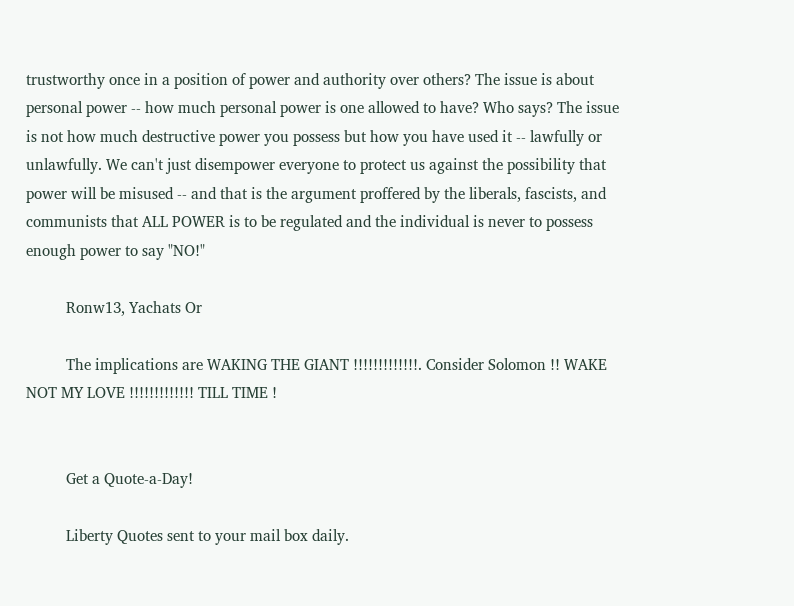trustworthy once in a position of power and authority over others? The issue is about personal power -- how much personal power is one allowed to have? Who says? The issue is not how much destructive power you possess but how you have used it -- lawfully or unlawfully. We can't just disempower everyone to protect us against the possibility that power will be misused -- and that is the argument proffered by the liberals, fascists, and communists that ALL POWER is to be regulated and the individual is never to possess enough power to say "NO!"

          Ronw13, Yachats Or

          The implications are WAKING THE GIANT !!!!!!!!!!!!!. Consider Solomon !! WAKE NOT MY LOVE !!!!!!!!!!!!! TILL TIME !


          Get a Quote-a-Day!

          Liberty Quotes sent to your mail box daily.